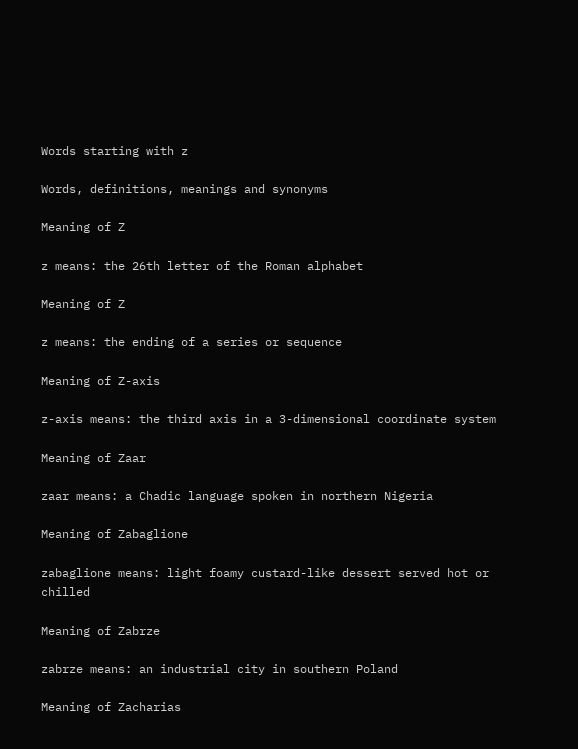Words starting with z

Words, definitions, meanings and synonyms

Meaning of Z

z means: the 26th letter of the Roman alphabet

Meaning of Z

z means: the ending of a series or sequence

Meaning of Z-axis

z-axis means: the third axis in a 3-dimensional coordinate system

Meaning of Zaar

zaar means: a Chadic language spoken in northern Nigeria

Meaning of Zabaglione

zabaglione means: light foamy custard-like dessert served hot or chilled

Meaning of Zabrze

zabrze means: an industrial city in southern Poland

Meaning of Zacharias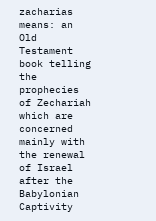zacharias means: an Old Testament book telling the prophecies of Zechariah which are concerned mainly with the renewal of Israel after the Babylonian Captivity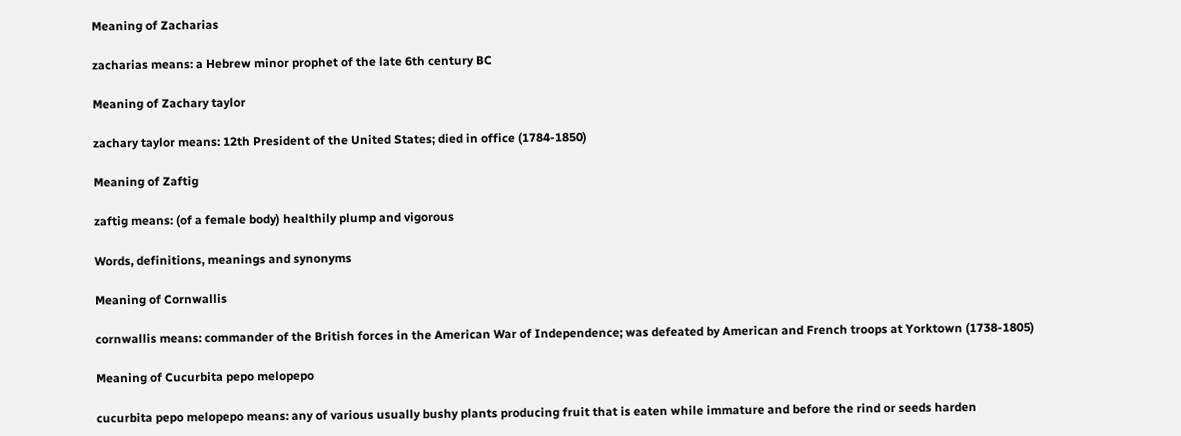Meaning of Zacharias

zacharias means: a Hebrew minor prophet of the late 6th century BC

Meaning of Zachary taylor

zachary taylor means: 12th President of the United States; died in office (1784-1850)

Meaning of Zaftig

zaftig means: (of a female body) healthily plump and vigorous

Words, definitions, meanings and synonyms

Meaning of Cornwallis

cornwallis means: commander of the British forces in the American War of Independence; was defeated by American and French troops at Yorktown (1738-1805)

Meaning of Cucurbita pepo melopepo

cucurbita pepo melopepo means: any of various usually bushy plants producing fruit that is eaten while immature and before the rind or seeds harden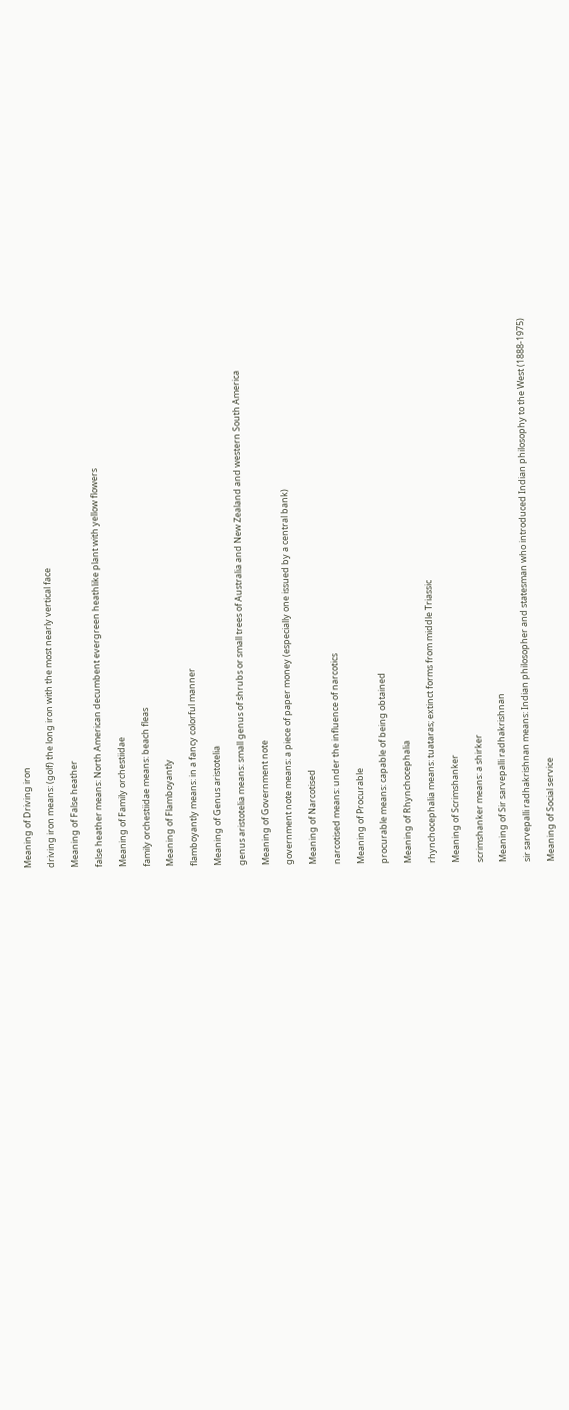Meaning of Driving iron

driving iron means: (golf) the long iron with the most nearly vertical face

Meaning of False heather

false heather means: North American decumbent evergreen heathlike plant with yellow flowers

Meaning of Family orchestiidae

family orchestiidae means: beach fleas

Meaning of Flamboyantly

flamboyantly means: in a fancy colorful manner

Meaning of Genus aristotelia

genus aristotelia means: small genus of shrubs or small trees of Australia and New Zealand and western South America

Meaning of Government note

government note means: a piece of paper money (especially one issued by a central bank)

Meaning of Narcotised

narcotised means: under the influence of narcotics

Meaning of Procurable

procurable means: capable of being obtained

Meaning of Rhynchocephalia

rhynchocephalia means: tuataras; extinct forms from middle Triassic

Meaning of Scrimshanker

scrimshanker means: a shirker

Meaning of Sir sarvepalli radhakrishnan

sir sarvepalli radhakrishnan means: Indian philosopher and statesman who introduced Indian philosophy to the West (1888-1975)

Meaning of Social service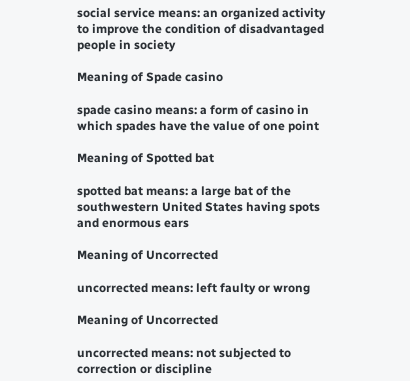social service means: an organized activity to improve the condition of disadvantaged people in society

Meaning of Spade casino

spade casino means: a form of casino in which spades have the value of one point

Meaning of Spotted bat

spotted bat means: a large bat of the southwestern United States having spots and enormous ears

Meaning of Uncorrected

uncorrected means: left faulty or wrong

Meaning of Uncorrected

uncorrected means: not subjected to correction or discipline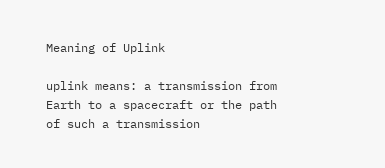Meaning of Uplink

uplink means: a transmission from Earth to a spacecraft or the path of such a transmission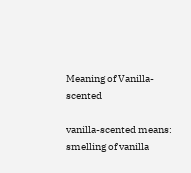Meaning of Vanilla-scented

vanilla-scented means: smelling of vanilla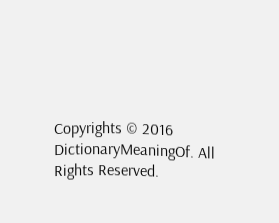Copyrights © 2016 DictionaryMeaningOf. All Rights Reserved.